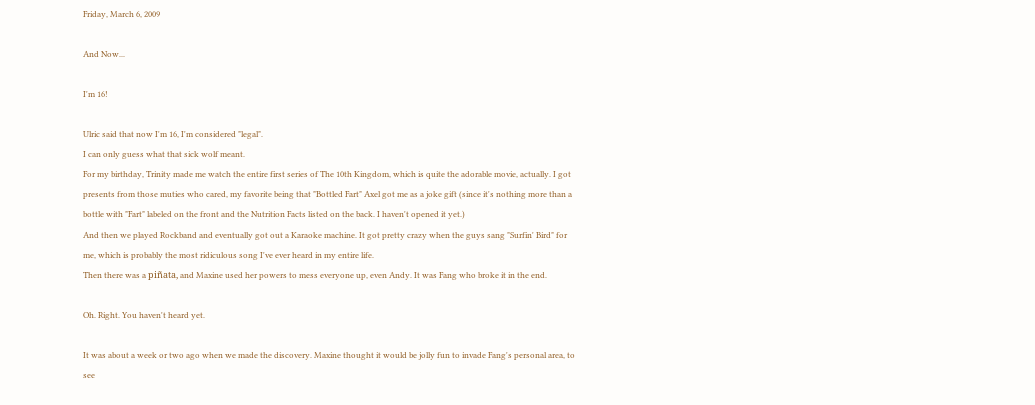Friday, March 6, 2009

And Now...

I'm 16!

Ulric said that now I'm 16, I'm considered "legal".
I can only guess what that sick wolf meant.
For my birthday, Trinity made me watch the entire first series of The 10th Kingdom, which is quite the adorable movie, actually. I got presents from those muties who cared, my favorite being that "Bottled Fart" Axel got me as a joke gift (since it's nothing more than a bottle with "Fart" labeled on the front and the Nutrition Facts listed on the back. I haven't opened it yet.)
And then we played Rockband and eventually got out a Karaoke machine. It got pretty crazy when the guys sang "Surfin' Bird" for me, which is probably the most ridiculous song I've ever heard in my entire life.
Then there was a piñata, and Maxine used her powers to mess everyone up, even Andy. It was Fang who broke it in the end.

Oh. Right. You haven't heard yet.

It was about a week or two ago when we made the discovery. Maxine thought it would be jolly fun to invade Fang's personal area, to see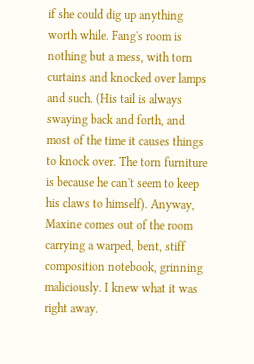if she could dig up anything worth while. Fang's room is nothing but a mess, with torn curtains and knocked over lamps and such. (His tail is always swaying back and forth, and most of the time it causes things to knock over. The torn furniture is because he can't seem to keep his claws to himself). Anyway, Maxine comes out of the room carrying a warped, bent, stiff composition notebook, grinning maliciously. I knew what it was right away.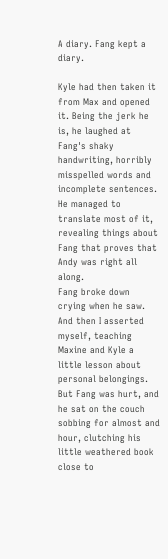A diary. Fang kept a diary.

Kyle had then taken it from Max and opened it. Being the jerk he is, he laughed at Fang's shaky handwriting, horribly misspelled words and incomplete sentences. He managed to translate most of it, revealing things about Fang that proves that Andy was right all along.
Fang broke down crying when he saw. And then I asserted myself, teaching Maxine and Kyle a little lesson about personal belongings.
But Fang was hurt, and he sat on the couch sobbing for almost and hour, clutching his little weathered book close to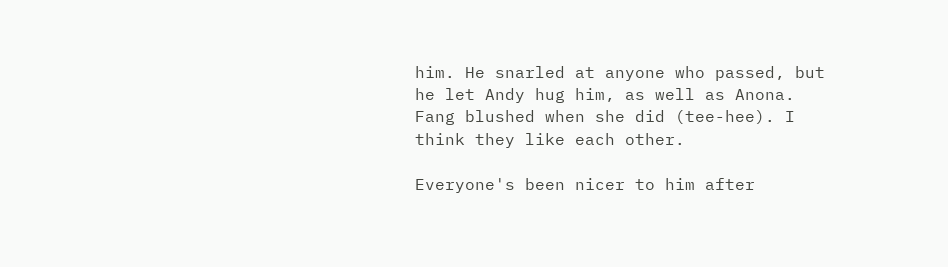him. He snarled at anyone who passed, but he let Andy hug him, as well as Anona. Fang blushed when she did (tee-hee). I think they like each other.

Everyone's been nicer to him after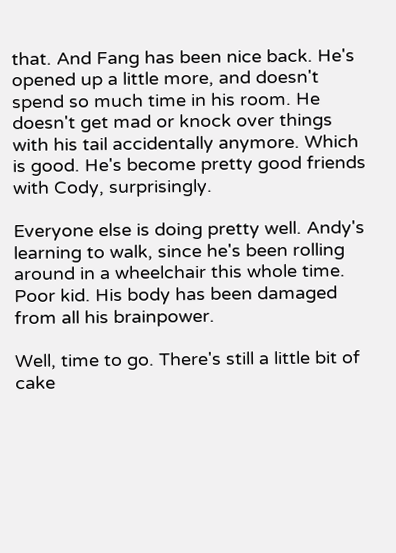that. And Fang has been nice back. He's opened up a little more, and doesn't spend so much time in his room. He doesn't get mad or knock over things with his tail accidentally anymore. Which is good. He's become pretty good friends with Cody, surprisingly.

Everyone else is doing pretty well. Andy's learning to walk, since he's been rolling around in a wheelchair this whole time. Poor kid. His body has been damaged from all his brainpower.

Well, time to go. There's still a little bit of cake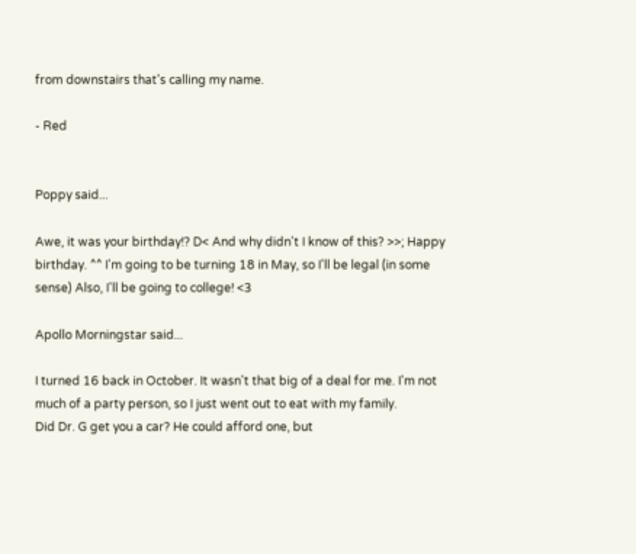from downstairs that's calling my name.

- Red


Poppy said...

Awe, it was your birthday!? D< And why didn't I know of this? >>; Happy birthday. ^^ I'm going to be turning 18 in May, so I'll be legal (in some sense) Also, I'll be going to college! <3

Apollo Morningstar said...

I turned 16 back in October. It wasn't that big of a deal for me. I'm not much of a party person, so I just went out to eat with my family.
Did Dr. G get you a car? He could afford one, but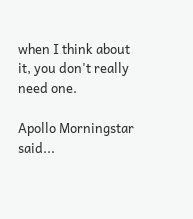when I think about it, you don't really need one.

Apollo Morningstar said...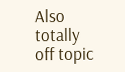Also totally off topic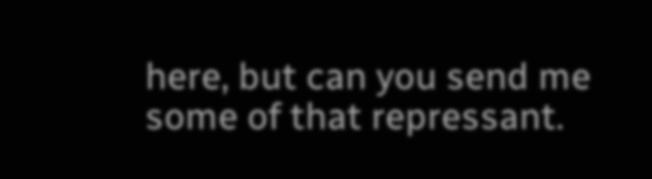here, but can you send me some of that repressant.